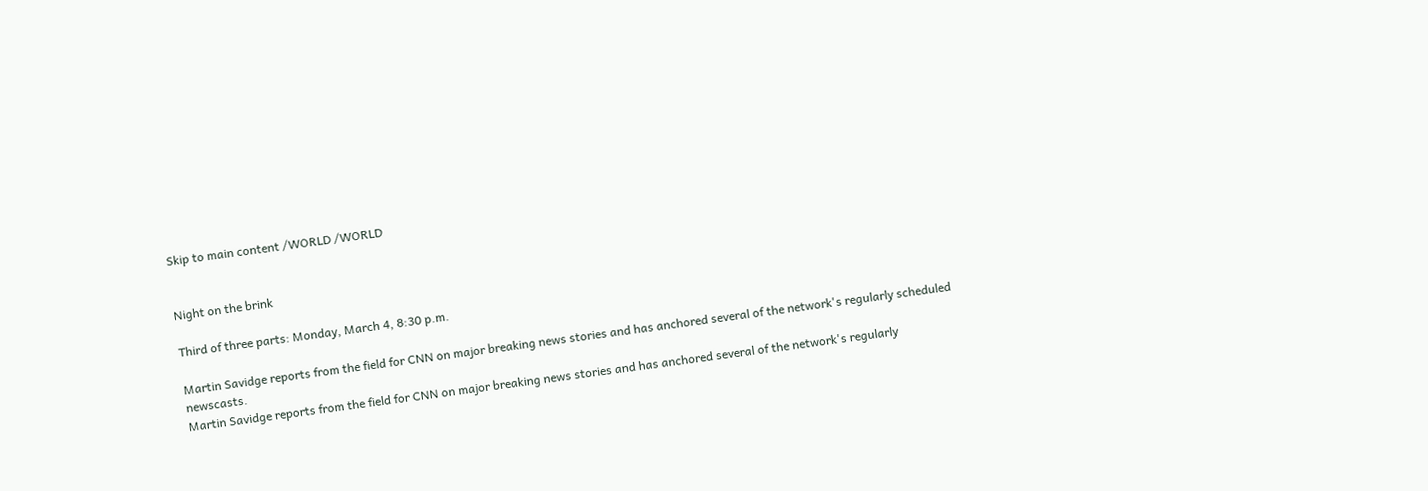Skip to main content /WORLD /WORLD


Night on the brink

Third of three parts: Monday, March 4, 8:30 p.m.

Martin Savidge reports from the field for CNN on major breaking news stories and has anchored several of the network's regularly scheduled newscasts.
Martin Savidge reports from the field for CNN on major breaking news stories and has anchored several of the network's regularly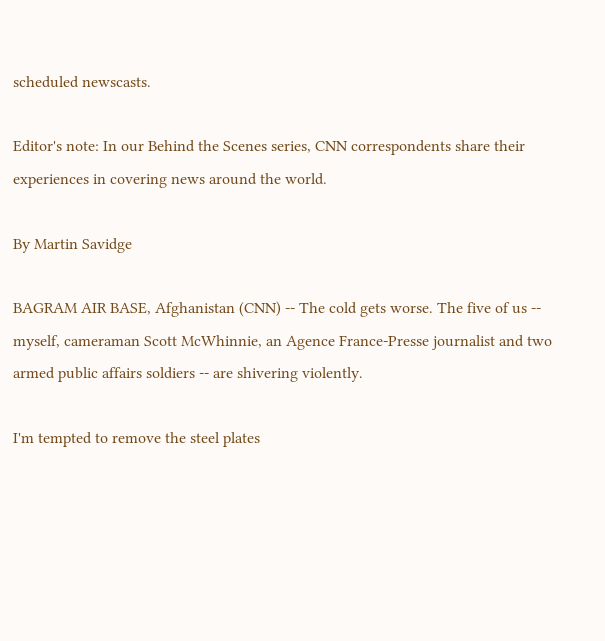scheduled newscasts.

Editor's note: In our Behind the Scenes series, CNN correspondents share their experiences in covering news around the world.

By Martin Savidge

BAGRAM AIR BASE, Afghanistan (CNN) -- The cold gets worse. The five of us -- myself, cameraman Scott McWhinnie, an Agence France-Presse journalist and two armed public affairs soldiers -- are shivering violently.

I'm tempted to remove the steel plates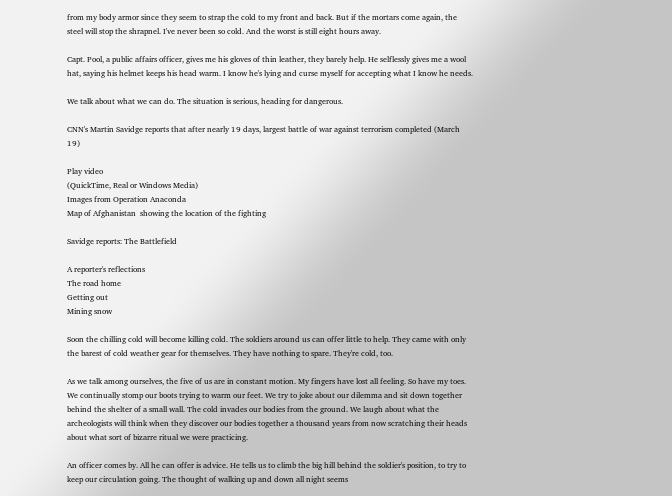from my body armor since they seem to strap the cold to my front and back. But if the mortars come again, the steel will stop the shrapnel. I've never been so cold. And the worst is still eight hours away.

Capt. Pool, a public affairs officer, gives me his gloves of thin leather, they barely help. He selflessly gives me a wool hat, saying his helmet keeps his head warm. I know he's lying and curse myself for accepting what I know he needs.

We talk about what we can do. The situation is serious, heading for dangerous.

CNN's Martin Savidge reports that after nearly 19 days, largest battle of war against terrorism completed (March 19)

Play video
(QuickTime, Real or Windows Media)
Images from Operation Anaconda
Map of Afghanistan  showing the location of the fighting

Savidge reports: The Battlefield

A reporter's reflections
The road home
Getting out
Mining snow

Soon the chilling cold will become killing cold. The soldiers around us can offer little to help. They came with only the barest of cold weather gear for themselves. They have nothing to spare. They're cold, too.

As we talk among ourselves, the five of us are in constant motion. My fingers have lost all feeling. So have my toes. We continually stomp our boots trying to warm our feet. We try to joke about our dilemma and sit down together behind the shelter of a small wall. The cold invades our bodies from the ground. We laugh about what the archeologists will think when they discover our bodies together a thousand years from now scratching their heads about what sort of bizarre ritual we were practicing.

An officer comes by. All he can offer is advice. He tells us to climb the big hill behind the soldier's position, to try to keep our circulation going. The thought of walking up and down all night seems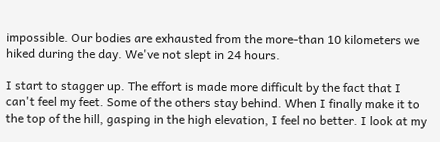impossible. Our bodies are exhausted from the more-than 10 kilometers we hiked during the day. We've not slept in 24 hours.

I start to stagger up. The effort is made more difficult by the fact that I can't feel my feet. Some of the others stay behind. When I finally make it to the top of the hill, gasping in the high elevation, I feel no better. I look at my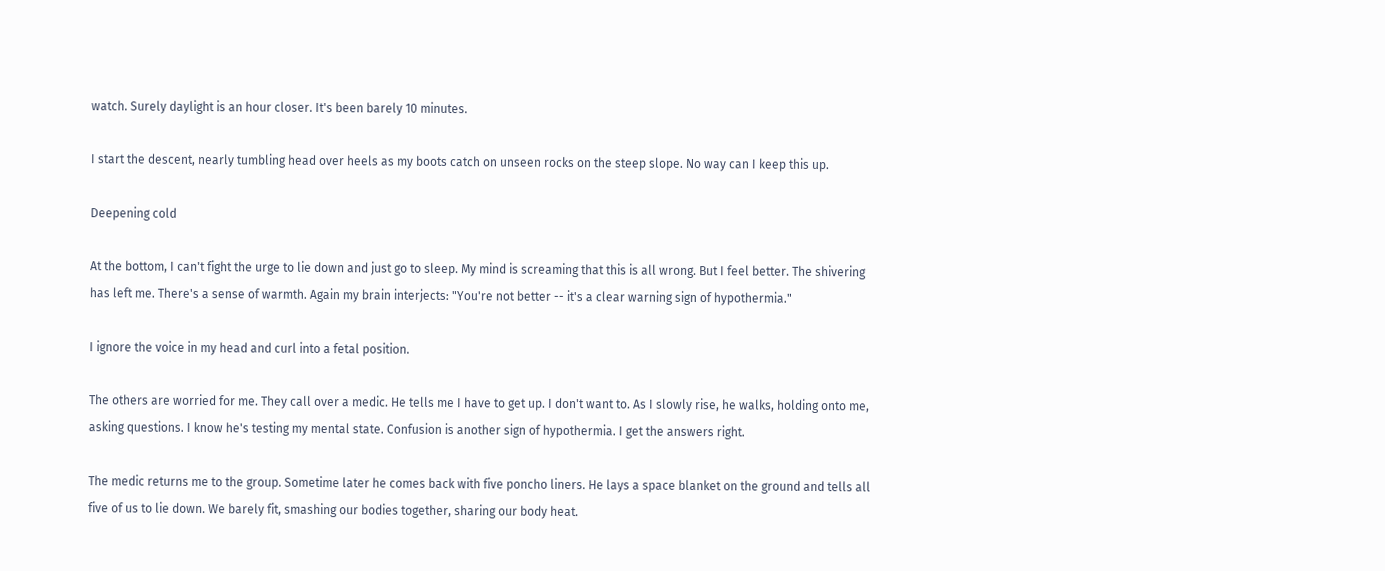watch. Surely daylight is an hour closer. It's been barely 10 minutes.

I start the descent, nearly tumbling head over heels as my boots catch on unseen rocks on the steep slope. No way can I keep this up.

Deepening cold

At the bottom, I can't fight the urge to lie down and just go to sleep. My mind is screaming that this is all wrong. But I feel better. The shivering has left me. There's a sense of warmth. Again my brain interjects: "You're not better -- it's a clear warning sign of hypothermia."

I ignore the voice in my head and curl into a fetal position.

The others are worried for me. They call over a medic. He tells me I have to get up. I don't want to. As I slowly rise, he walks, holding onto me, asking questions. I know he's testing my mental state. Confusion is another sign of hypothermia. I get the answers right.

The medic returns me to the group. Sometime later he comes back with five poncho liners. He lays a space blanket on the ground and tells all five of us to lie down. We barely fit, smashing our bodies together, sharing our body heat.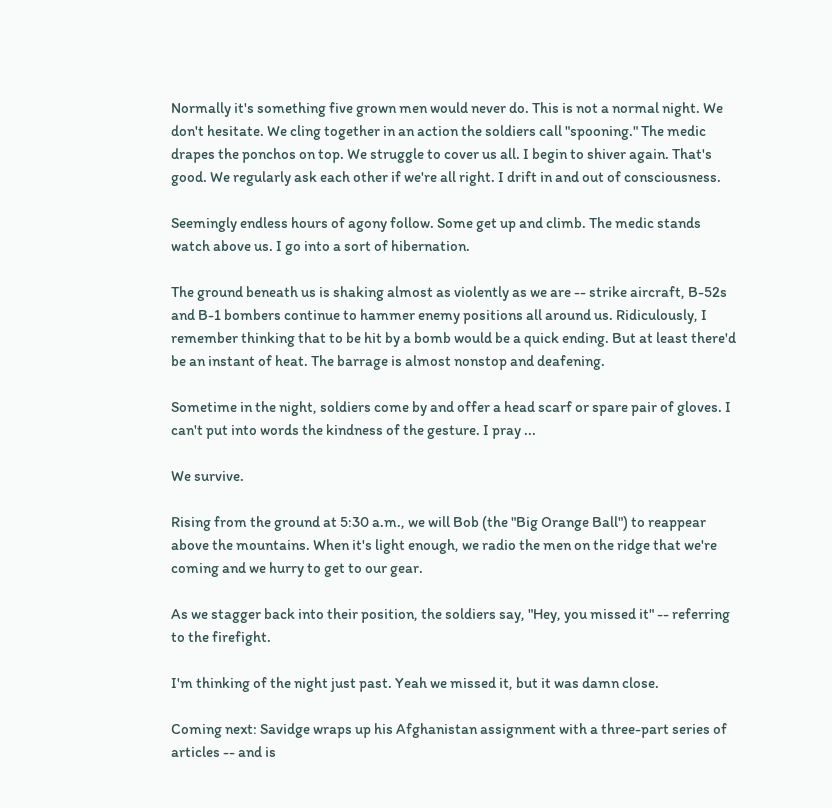Normally it's something five grown men would never do. This is not a normal night. We don't hesitate. We cling together in an action the soldiers call "spooning." The medic drapes the ponchos on top. We struggle to cover us all. I begin to shiver again. That's good. We regularly ask each other if we're all right. I drift in and out of consciousness.

Seemingly endless hours of agony follow. Some get up and climb. The medic stands watch above us. I go into a sort of hibernation.

The ground beneath us is shaking almost as violently as we are -- strike aircraft, B-52s and B-1 bombers continue to hammer enemy positions all around us. Ridiculously, I remember thinking that to be hit by a bomb would be a quick ending. But at least there'd be an instant of heat. The barrage is almost nonstop and deafening.

Sometime in the night, soldiers come by and offer a head scarf or spare pair of gloves. I can't put into words the kindness of the gesture. I pray ...

We survive.

Rising from the ground at 5:30 a.m., we will Bob (the "Big Orange Ball") to reappear above the mountains. When it's light enough, we radio the men on the ridge that we're coming and we hurry to get to our gear.

As we stagger back into their position, the soldiers say, "Hey, you missed it" -- referring to the firefight.

I'm thinking of the night just past. Yeah we missed it, but it was damn close.

Coming next: Savidge wraps up his Afghanistan assignment with a three-part series of articles -- and is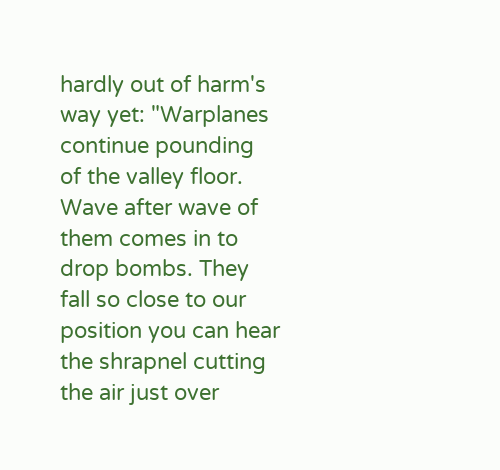hardly out of harm's way yet: "Warplanes continue pounding of the valley floor. Wave after wave of them comes in to drop bombs. They fall so close to our position you can hear the shrapnel cutting the air just over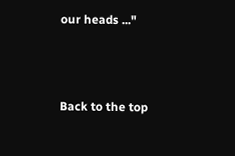our heads ..."




Back to the top